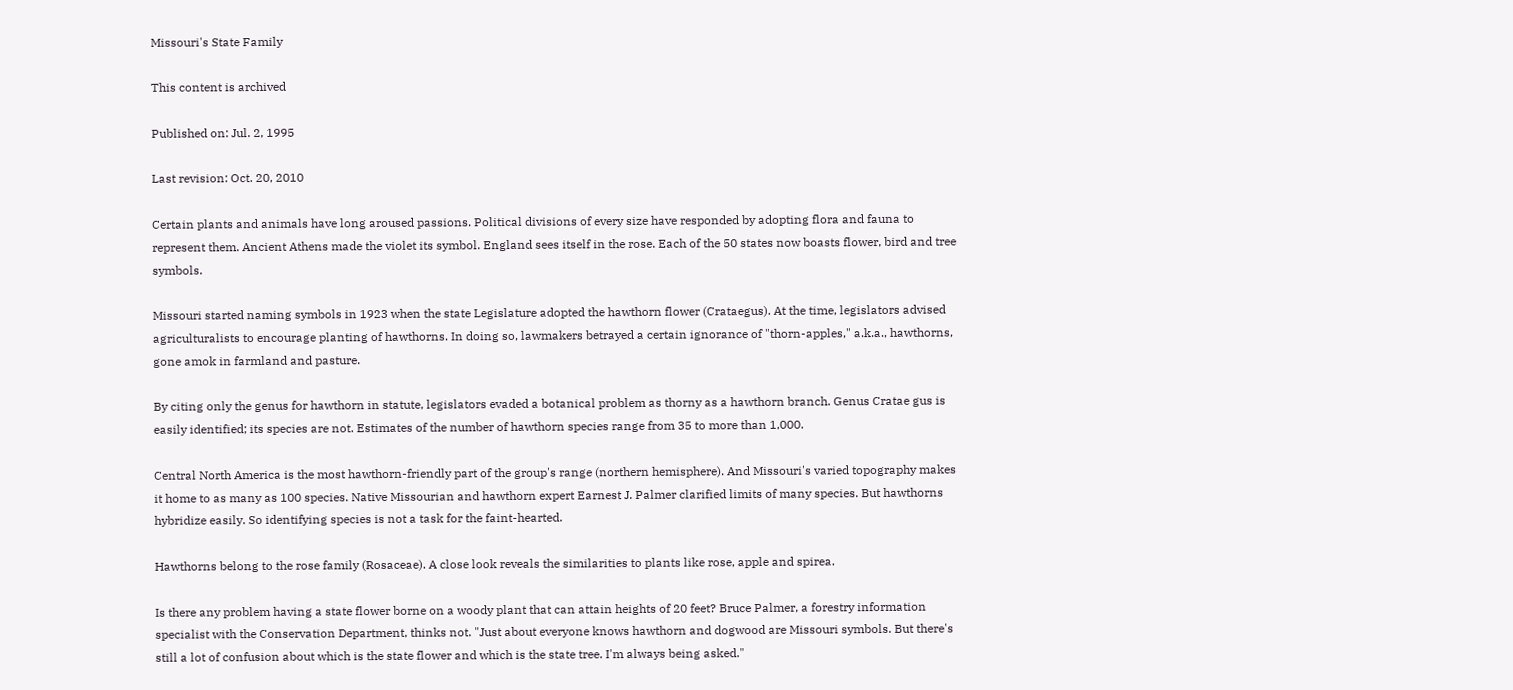Missouri's State Family

This content is archived

Published on: Jul. 2, 1995

Last revision: Oct. 20, 2010

Certain plants and animals have long aroused passions. Political divisions of every size have responded by adopting flora and fauna to represent them. Ancient Athens made the violet its symbol. England sees itself in the rose. Each of the 50 states now boasts flower, bird and tree symbols.

Missouri started naming symbols in 1923 when the state Legislature adopted the hawthorn flower (Crataegus). At the time, legislators advised agriculturalists to encourage planting of hawthorns. In doing so, lawmakers betrayed a certain ignorance of "thorn-apples," a.k.a., hawthorns, gone amok in farmland and pasture.

By citing only the genus for hawthorn in statute, legislators evaded a botanical problem as thorny as a hawthorn branch. Genus Cratae gus is easily identified; its species are not. Estimates of the number of hawthorn species range from 35 to more than 1,000.

Central North America is the most hawthorn-friendly part of the group's range (northern hemisphere). And Missouri's varied topography makes it home to as many as 100 species. Native Missourian and hawthorn expert Earnest J. Palmer clarified limits of many species. But hawthorns hybridize easily. So identifying species is not a task for the faint-hearted.

Hawthorns belong to the rose family (Rosaceae). A close look reveals the similarities to plants like rose, apple and spirea.

Is there any problem having a state flower borne on a woody plant that can attain heights of 20 feet? Bruce Palmer, a forestry information specialist with the Conservation Department, thinks not. "Just about everyone knows hawthorn and dogwood are Missouri symbols. But there's still a lot of confusion about which is the state flower and which is the state tree. I'm always being asked."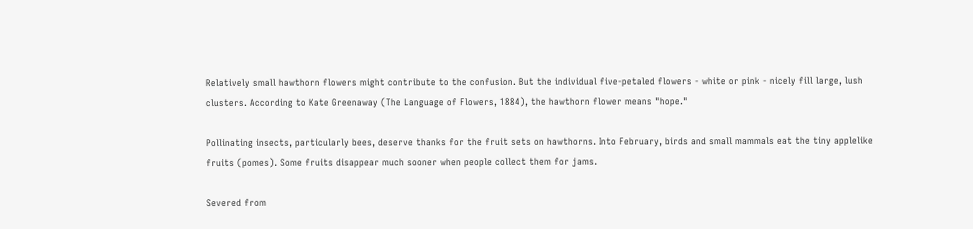Relatively small hawthorn flowers might contribute to the confusion. But the individual five-petaled flowers - white or pink - nicely fill large, lush clusters. According to Kate Greenaway (The Language of Flowers, 1884), the hawthorn flower means "hope."

Pollinating insects, particularly bees, deserve thanks for the fruit sets on hawthorns. Into February, birds and small mammals eat the tiny applelike fruits (pomes). Some fruits disappear much sooner when people collect them for jams.

Severed from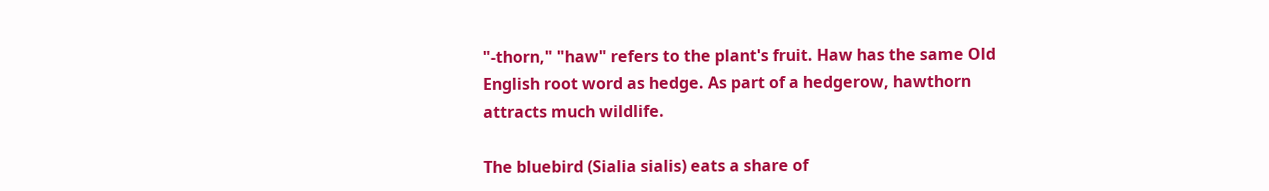"-thorn," "haw" refers to the plant's fruit. Haw has the same Old English root word as hedge. As part of a hedgerow, hawthorn attracts much wildlife.

The bluebird (Sialia sialis) eats a share of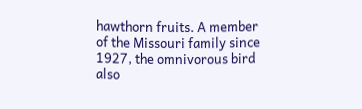hawthorn fruits. A member of the Missouri family since 1927, the omnivorous bird also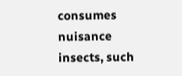consumes nuisance insects, such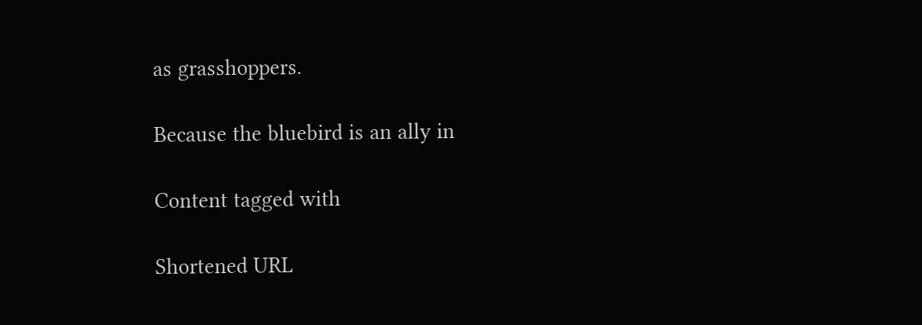as grasshoppers.

Because the bluebird is an ally in

Content tagged with

Shortened URL